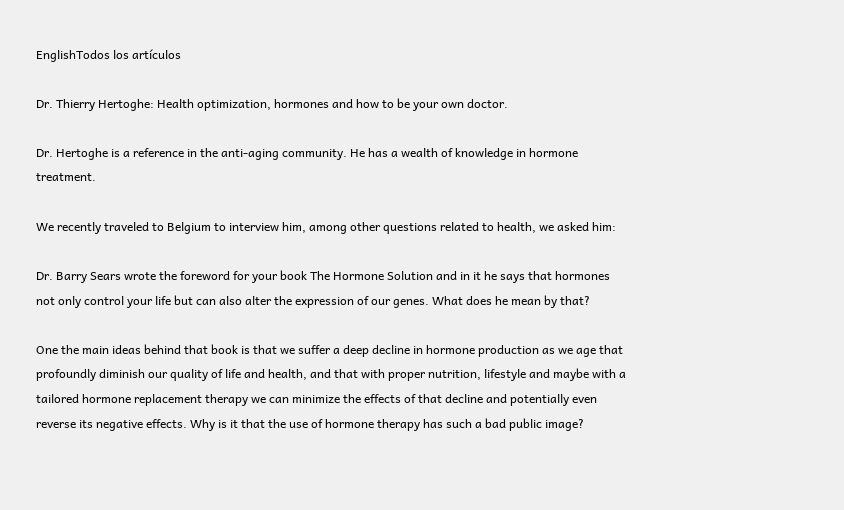EnglishTodos los artículos

Dr. Thierry Hertoghe: Health optimization, hormones and how to be your own doctor.

Dr. Hertoghe is a reference in the anti-aging community. He has a wealth of knowledge in hormone treatment.

We recently traveled to Belgium to interview him, among other questions related to health, we asked him:

Dr. Barry Sears wrote the foreword for your book The Hormone Solution and in it he says that hormones not only control your life but can also alter the expression of our genes. What does he mean by that?

One the main ideas behind that book is that we suffer a deep decline in hormone production as we age that profoundly diminish our quality of life and health, and that with proper nutrition, lifestyle and maybe with a tailored hormone replacement therapy we can minimize the effects of that decline and potentially even reverse its negative effects. Why is it that the use of hormone therapy has such a bad public image?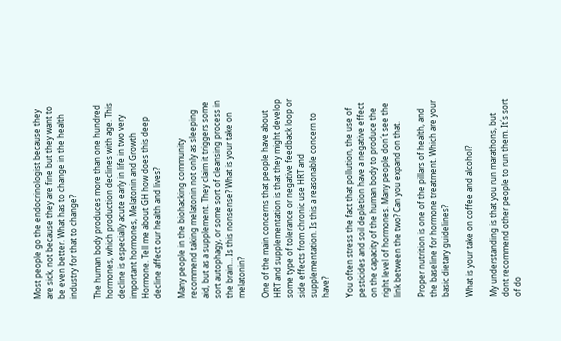Most people go the endocrinologist because they are sick, not because they are fine but they want to be even better. What has to change in the health industry for that to change?

The human body produces more than one hundred hormones, which production declines with age. This decline is especially acute early in life in two very important hormones, Melatonin and Growth Hormone. Tell me about GH how does this deep decline affect our health and lives?

Many people in the biohacking community recommend taking melatonin not only as sleeping aid, but as a supplement. They claim it triggers some sort autophagy, or some sort of cleansing process in the brain… Is this nonsense? What is your take on melatonin?

One of the main concerns that people have about HRT and supplementation is that they might develop some type of tolerance or negative feedback loop or side effects from chronic use HRT and supplementation. Is this a reasonable concern to have?

You often stress the fact that pollution, the use of pesticides and soil depletion have a negative effect on the capacity of the human body to produce the right level of hormones. Many people don´t see the link between the two? Can you expand on that.

Proper nutrition is one of the pillars of health, and the baseline for hormone treatment. Which are your basic dietary guidelines?

What is your take on coffee and alcohol?

My understanding is that you run marathons, but dont recommend other people to run them. It´s sort of do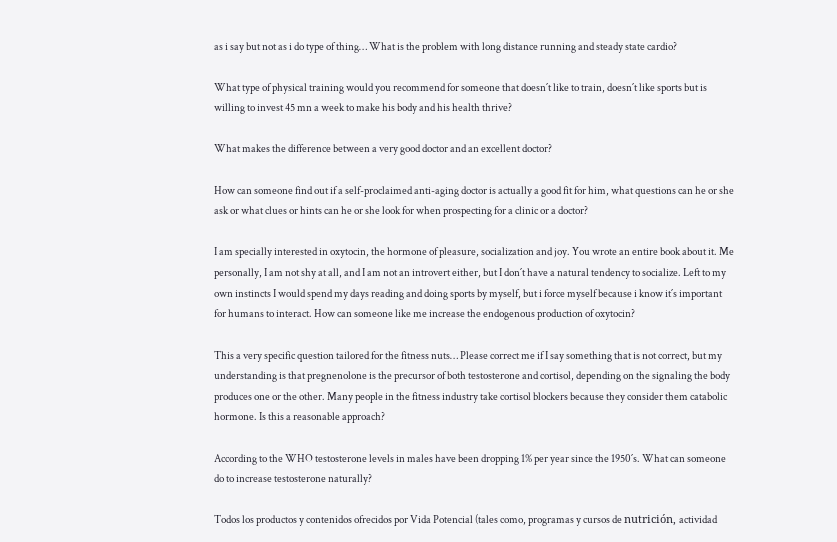as i say but not as i do type of thing… What is the problem with long distance running and steady state cardio?

What type of physical training would you recommend for someone that doesn´t like to train, doesn´t like sports but is willing to invest 45 mn a week to make his body and his health thrive?

What makes the difference between a very good doctor and an excellent doctor?

How can someone find out if a self-proclaimed anti-aging doctor is actually a good fit for him, what questions can he or she ask or what clues or hints can he or she look for when prospecting for a clinic or a doctor?

I am specially interested in oxytocin, the hormone of pleasure, socialization and joy. You wrote an entire book about it. Me personally, I am not shy at all, and I am not an introvert either, but I don´t have a natural tendency to socialize. Left to my own instincts I would spend my days reading and doing sports by myself, but i force myself because i know it´s important for humans to interact. How can someone like me increase the endogenous production of oxytocin?

This a very specific question tailored for the fitness nuts… Please correct me if I say something that is not correct, but my understanding is that pregnenolone is the precursor of both testosterone and cortisol, depending on the signaling the body produces one or the other. Many people in the fitness industry take cortisol blockers because they consider them catabolic hormone. Is this a reasonable approach?

According to the WHO testosterone levels in males have been dropping 1% per year since the 1950´s. What can someone do to increase testosterone naturally?

Todos los productos y contenidos ofrecidos por Vida Potencial (tales como, programas y cursos de nutrición, actividad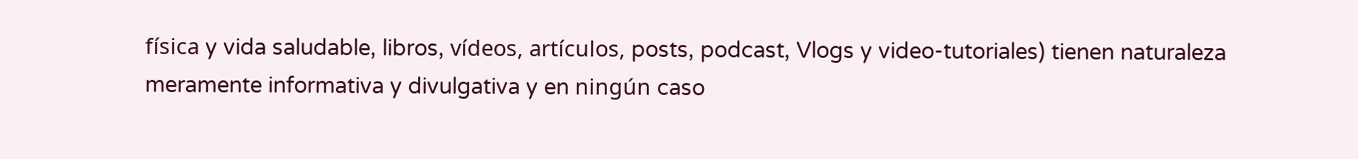física y vida saludable, libros, vídeos, artículos, posts, podcast, Vlogs y video-tutoriales) tienen naturaleza meramente informativa y divulgativa y en ningún caso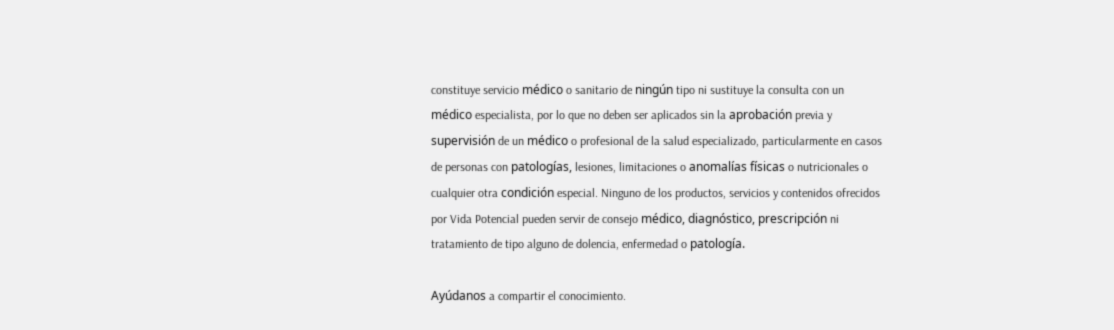constituye servicio médico o sanitario de ningún tipo ni sustituye la consulta con un médico especialista, por lo que no deben ser aplicados sin la aprobación previa y supervisión de un médico o profesional de la salud especializado, particularmente en casos de personas con patologías, lesiones, limitaciones o anomalías físicas o nutricionales o cualquier otra condición especial. Ninguno de los productos, servicios y contenidos ofrecidos por Vida Potencial pueden servir de consejo médico, diagnóstico, prescripción ni tratamiento de tipo alguno de dolencia, enfermedad o patología.

Ayúdanos a compartir el conocimiento.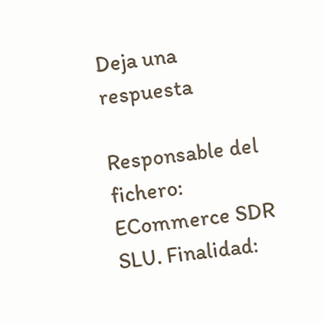Deja una respuesta

Responsable del fichero: ECommerce SDR SLU. Finalidad: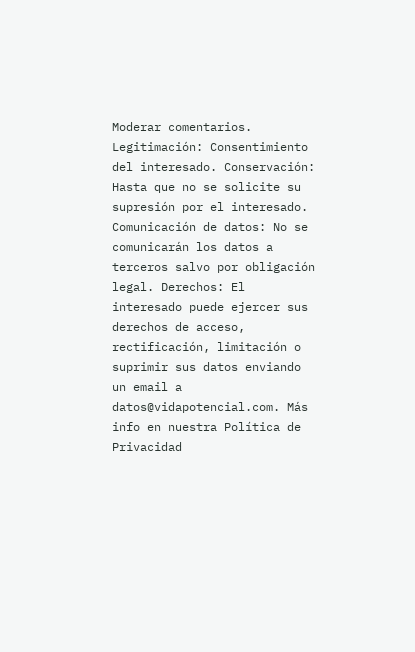Moderar comentarios. Legitimación: Consentimiento del interesado. Conservación: Hasta que no se solicite su supresión por el interesado. Comunicación de datos: No se comunicarán los datos a terceros salvo por obligación legal. Derechos: El interesado puede ejercer sus derechos de acceso, rectificación, limitación o suprimir sus datos enviando un email a datos@vidapotencial.com. Más info en nuestra Política de Privacidad